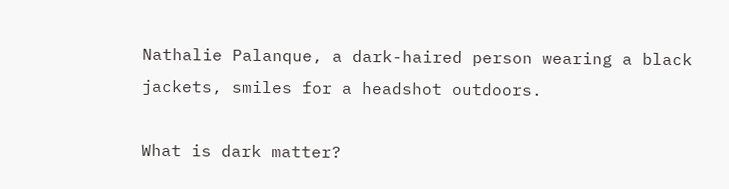Nathalie Palanque, a dark-haired person wearing a black jackets, smiles for a headshot outdoors.

What is dark matter?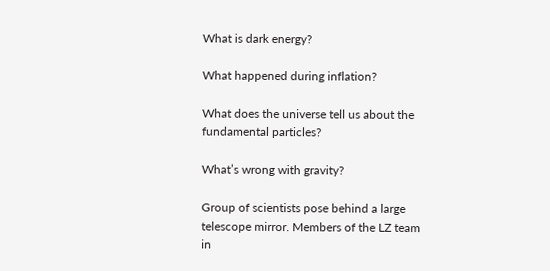What is dark energy?

What happened during inflation?

What does the universe tell us about the fundamental particles?

What’s wrong with gravity?

Group of scientists pose behind a large telescope mirror. Members of the LZ team in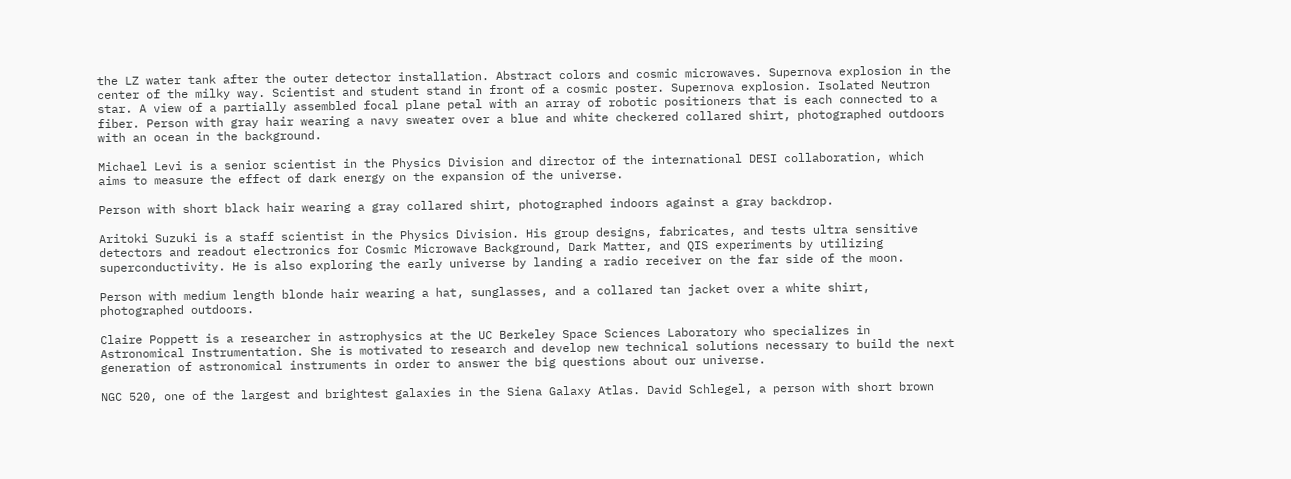the LZ water tank after the outer detector installation. Abstract colors and cosmic microwaves. Supernova explosion in the center of the milky way. Scientist and student stand in front of a cosmic poster. Supernova explosion. Isolated Neutron star. A view of a partially assembled focal plane petal with an array of robotic positioners that is each connected to a fiber. Person with gray hair wearing a navy sweater over a blue and white checkered collared shirt, photographed outdoors with an ocean in the background.

Michael Levi is a senior scientist in the Physics Division and director of the international DESI collaboration, which aims to measure the effect of dark energy on the expansion of the universe.

Person with short black hair wearing a gray collared shirt, photographed indoors against a gray backdrop.

Aritoki Suzuki is a staff scientist in the Physics Division. His group designs, fabricates, and tests ultra sensitive detectors and readout electronics for Cosmic Microwave Background, Dark Matter, and QIS experiments by utilizing superconductivity. He is also exploring the early universe by landing a radio receiver on the far side of the moon.

Person with medium length blonde hair wearing a hat, sunglasses, and a collared tan jacket over a white shirt, photographed outdoors.

Claire Poppett is a researcher in astrophysics at the UC Berkeley Space Sciences Laboratory who specializes in Astronomical Instrumentation. She is motivated to research and develop new technical solutions necessary to build the next generation of astronomical instruments in order to answer the big questions about our universe.

NGC 520, one of the largest and brightest galaxies in the Siena Galaxy Atlas. David Schlegel, a person with short brown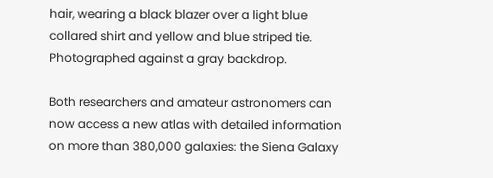hair, wearing a black blazer over a light blue collared shirt and yellow and blue striped tie. Photographed against a gray backdrop.

Both researchers and amateur astronomers can now access a new atlas with detailed information on more than 380,000 galaxies: the Siena Galaxy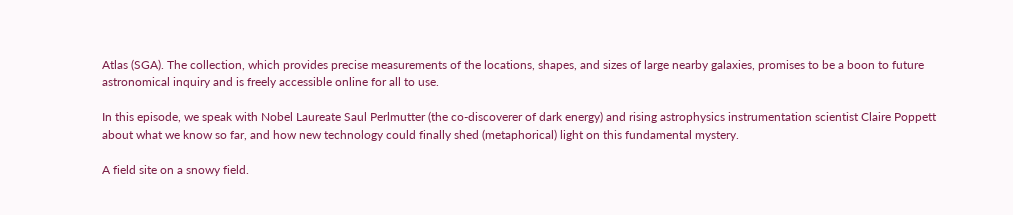Atlas (SGA). The collection, which provides precise measurements of the locations, shapes, and sizes of large nearby galaxies, promises to be a boon to future astronomical inquiry and is freely accessible online for all to use.

In this episode, we speak with Nobel Laureate Saul Perlmutter (the co-discoverer of dark energy) and rising astrophysics instrumentation scientist Claire Poppett about what we know so far, and how new technology could finally shed (metaphorical) light on this fundamental mystery.

A field site on a snowy field.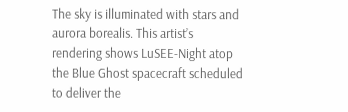The sky is illuminated with stars and aurora borealis. This artist’s rendering shows LuSEE-Night atop the Blue Ghost spacecraft scheduled to deliver the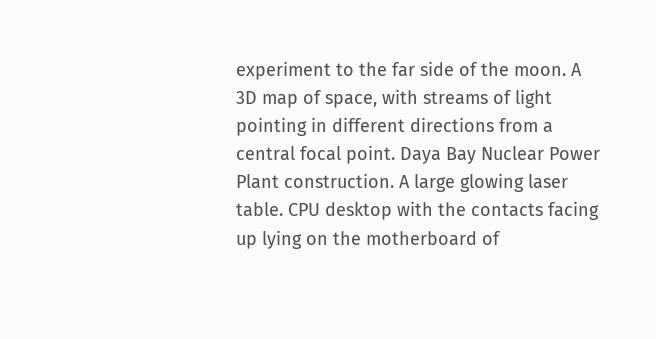experiment to the far side of the moon. A 3D map of space, with streams of light pointing in different directions from a central focal point. Daya Bay Nuclear Power Plant construction. A large glowing laser table. CPU desktop with the contacts facing up lying on the motherboard of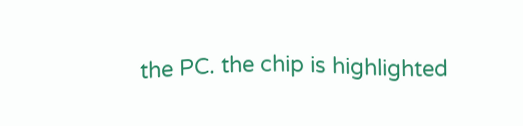the PC. the chip is highlighted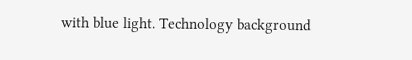with blue light. Technology background